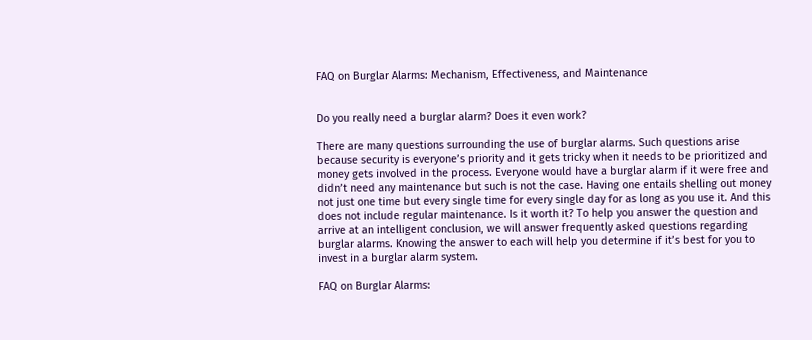FAQ on Burglar Alarms: Mechanism, Effectiveness, and Maintenance


Do you really need a burglar alarm? Does it even work?

There are many questions surrounding the use of burglar alarms. Such questions arise because security is everyone’s priority and it gets tricky when it needs to be prioritized and money gets involved in the process. Everyone would have a burglar alarm if it were free and didn’t need any maintenance but such is not the case. Having one entails shelling out money not just one time but every single time for every single day for as long as you use it. And this does not include regular maintenance. Is it worth it? To help you answer the question and arrive at an intelligent conclusion, we will answer frequently asked questions regarding burglar alarms. Knowing the answer to each will help you determine if it’s best for you to invest in a burglar alarm system.

FAQ on Burglar Alarms: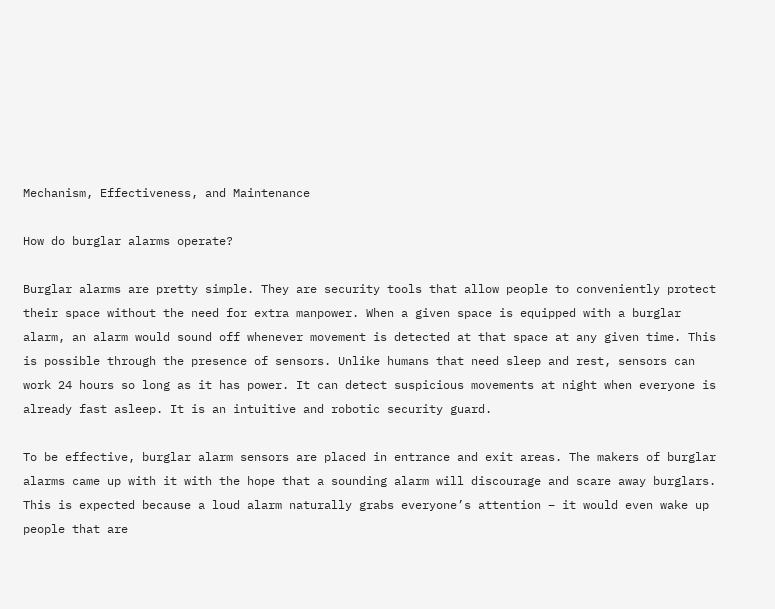Mechanism, Effectiveness, and Maintenance

How do burglar alarms operate?

Burglar alarms are pretty simple. They are security tools that allow people to conveniently protect their space without the need for extra manpower. When a given space is equipped with a burglar alarm, an alarm would sound off whenever movement is detected at that space at any given time. This is possible through the presence of sensors. Unlike humans that need sleep and rest, sensors can work 24 hours so long as it has power. It can detect suspicious movements at night when everyone is already fast asleep. It is an intuitive and robotic security guard.

To be effective, burglar alarm sensors are placed in entrance and exit areas. The makers of burglar alarms came up with it with the hope that a sounding alarm will discourage and scare away burglars. This is expected because a loud alarm naturally grabs everyone’s attention – it would even wake up people that are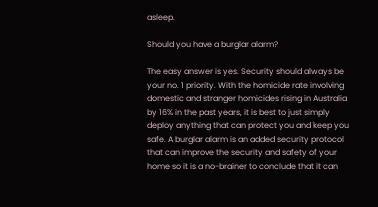asleep.

Should you have a burglar alarm?

The easy answer is yes. Security should always be your no. 1 priority. With the homicide rate involving domestic and stranger homicides rising in Australia by 16% in the past years, it is best to just simply deploy anything that can protect you and keep you safe. A burglar alarm is an added security protocol that can improve the security and safety of your home so it is a no-brainer to conclude that it can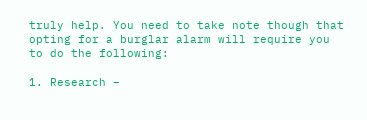truly help. You need to take note though that opting for a burglar alarm will require you to do the following:

1. Research –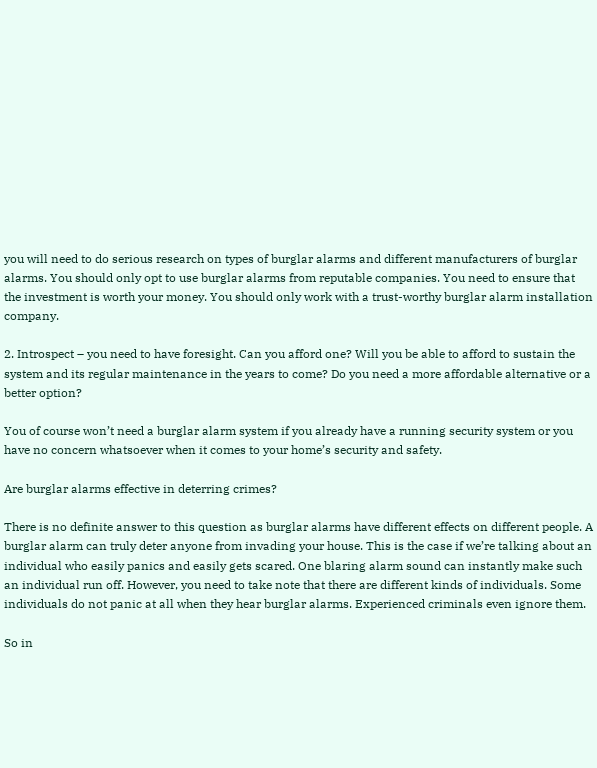you will need to do serious research on types of burglar alarms and different manufacturers of burglar alarms. You should only opt to use burglar alarms from reputable companies. You need to ensure that the investment is worth your money. You should only work with a trust-worthy burglar alarm installation company.

2. Introspect – you need to have foresight. Can you afford one? Will you be able to afford to sustain the system and its regular maintenance in the years to come? Do you need a more affordable alternative or a better option?

You of course won’t need a burglar alarm system if you already have a running security system or you have no concern whatsoever when it comes to your home’s security and safety.

Are burglar alarms effective in deterring crimes?

There is no definite answer to this question as burglar alarms have different effects on different people. A burglar alarm can truly deter anyone from invading your house. This is the case if we’re talking about an individual who easily panics and easily gets scared. One blaring alarm sound can instantly make such an individual run off. However, you need to take note that there are different kinds of individuals. Some individuals do not panic at all when they hear burglar alarms. Experienced criminals even ignore them.

So in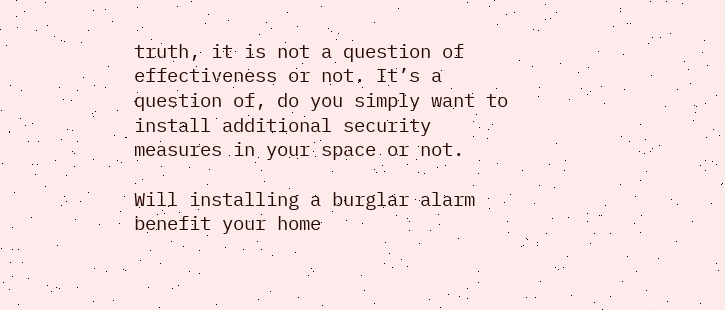truth, it is not a question of effectiveness or not. It’s a question of, do you simply want to install additional security measures in your space or not.

Will installing a burglar alarm benefit your home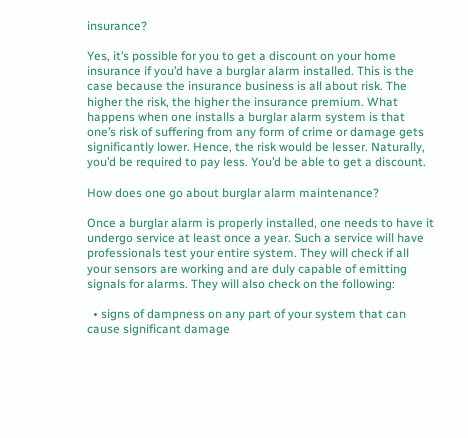insurance?

Yes, it’s possible for you to get a discount on your home insurance if you’d have a burglar alarm installed. This is the case because the insurance business is all about risk. The higher the risk, the higher the insurance premium. What happens when one installs a burglar alarm system is that one’s risk of suffering from any form of crime or damage gets significantly lower. Hence, the risk would be lesser. Naturally, you’d be required to pay less. You’d be able to get a discount.

How does one go about burglar alarm maintenance?

Once a burglar alarm is properly installed, one needs to have it undergo service at least once a year. Such a service will have professionals test your entire system. They will check if all your sensors are working and are duly capable of emitting signals for alarms. They will also check on the following:

  • signs of dampness on any part of your system that can cause significant damage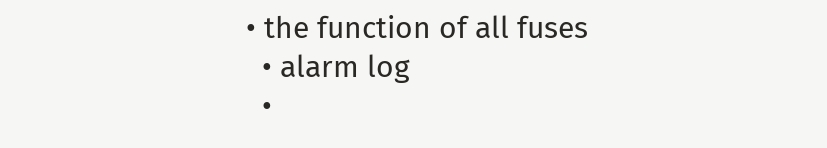• the function of all fuses
  • alarm log
  •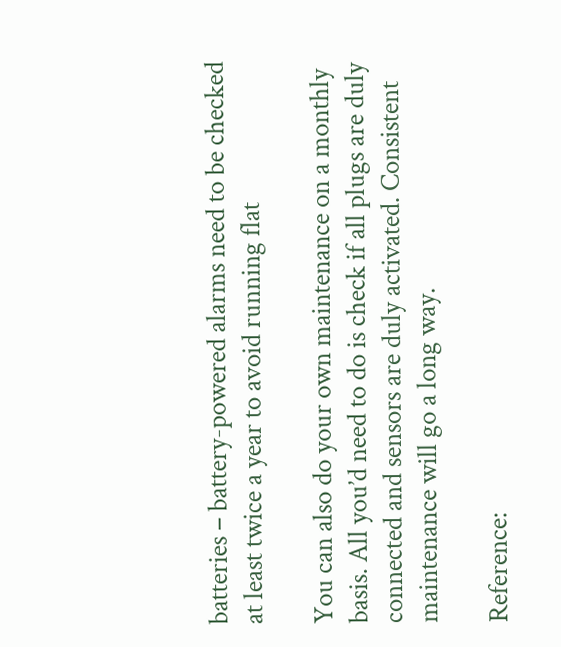batteries – battery-powered alarms need to be checked at least twice a year to avoid running flat

You can also do your own maintenance on a monthly basis. All you’d need to do is check if all plugs are duly connected and sensors are duly activated. Consistent maintenance will go a long way.

Reference: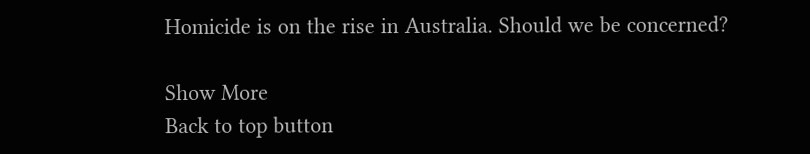Homicide is on the rise in Australia. Should we be concerned?

Show More
Back to top button